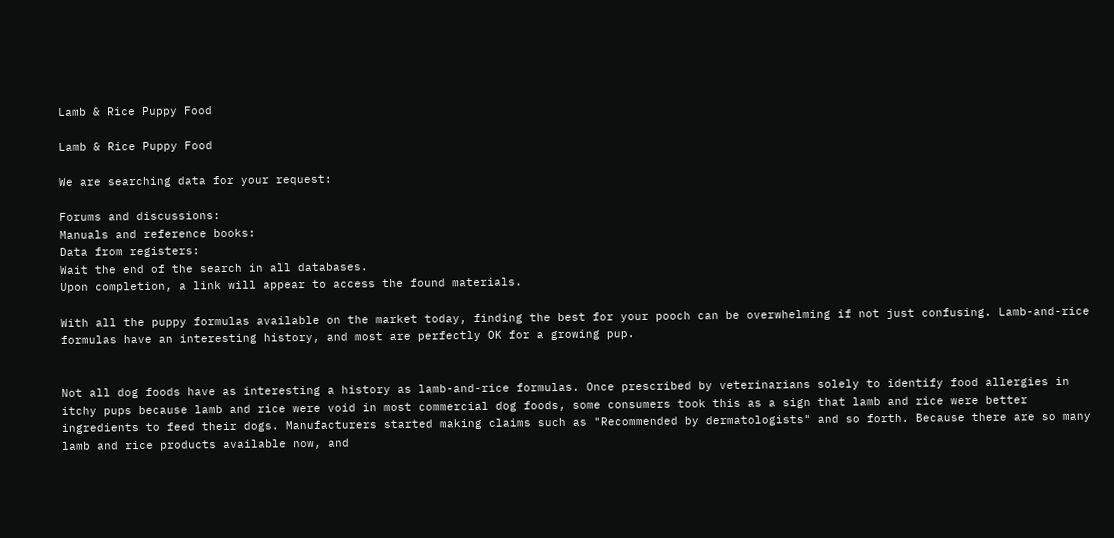Lamb & Rice Puppy Food

Lamb & Rice Puppy Food

We are searching data for your request:

Forums and discussions:
Manuals and reference books:
Data from registers:
Wait the end of the search in all databases.
Upon completion, a link will appear to access the found materials.

With all the puppy formulas available on the market today, finding the best for your pooch can be overwhelming if not just confusing. Lamb-and-rice formulas have an interesting history, and most are perfectly OK for a growing pup.


Not all dog foods have as interesting a history as lamb-and-rice formulas. Once prescribed by veterinarians solely to identify food allergies in itchy pups because lamb and rice were void in most commercial dog foods, some consumers took this as a sign that lamb and rice were better ingredients to feed their dogs. Manufacturers started making claims such as "Recommended by dermatologists" and so forth. Because there are so many lamb and rice products available now, and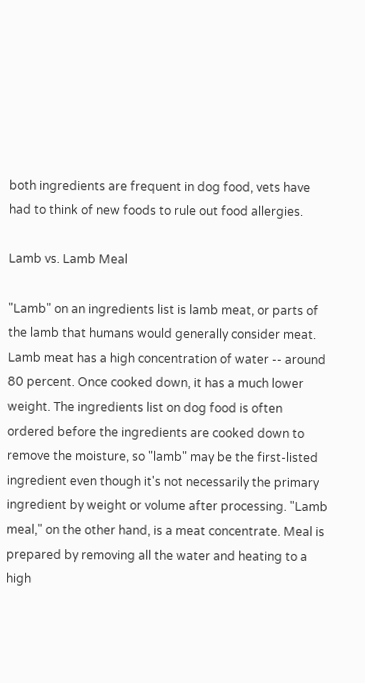both ingredients are frequent in dog food, vets have had to think of new foods to rule out food allergies.

Lamb vs. Lamb Meal

"Lamb" on an ingredients list is lamb meat, or parts of the lamb that humans would generally consider meat. Lamb meat has a high concentration of water -- around 80 percent. Once cooked down, it has a much lower weight. The ingredients list on dog food is often ordered before the ingredients are cooked down to remove the moisture, so "lamb" may be the first-listed ingredient even though it's not necessarily the primary ingredient by weight or volume after processing. "Lamb meal," on the other hand, is a meat concentrate. Meal is prepared by removing all the water and heating to a high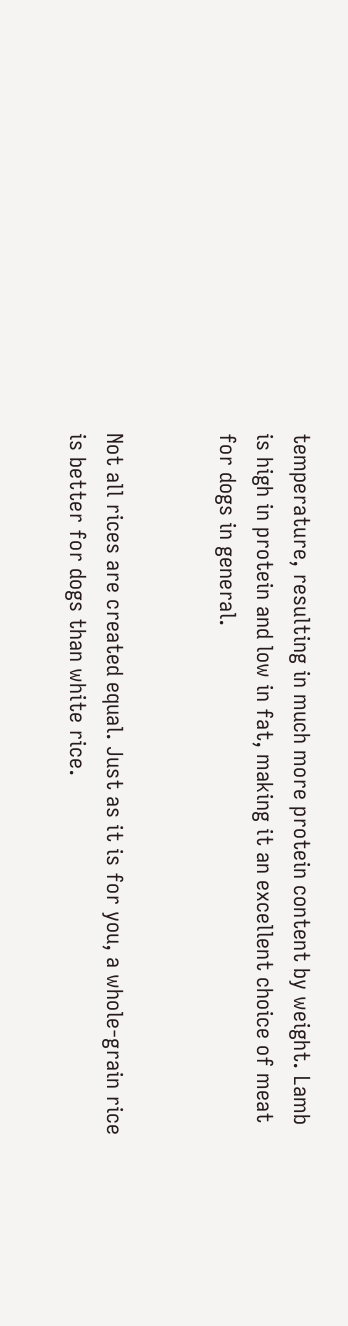temperature, resulting in much more protein content by weight. Lamb is high in protein and low in fat, making it an excellent choice of meat for dogs in general.


Not all rices are created equal. Just as it is for you, a whole-grain rice is better for dogs than white rice.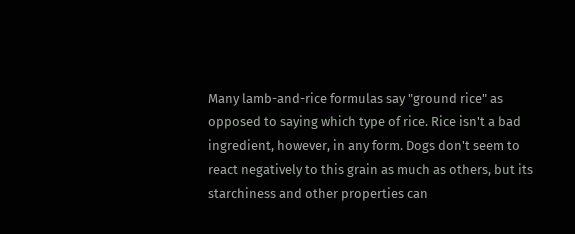Many lamb-and-rice formulas say "ground rice" as opposed to saying which type of rice. Rice isn't a bad ingredient, however, in any form. Dogs don't seem to react negatively to this grain as much as others, but its starchiness and other properties can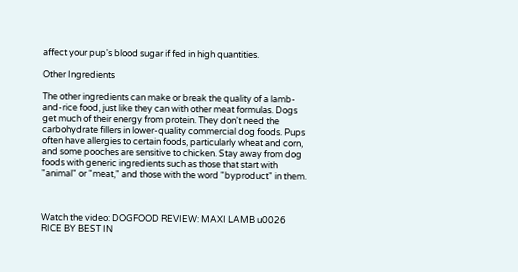affect your pup's blood sugar if fed in high quantities.

Other Ingredients

The other ingredients can make or break the quality of a lamb-and-rice food, just like they can with other meat formulas. Dogs get much of their energy from protein. They don't need the carbohydrate fillers in lower-quality commercial dog foods. Pups often have allergies to certain foods, particularly wheat and corn, and some pooches are sensitive to chicken. Stay away from dog foods with generic ingredients such as those that start with "animal" or "meat," and those with the word "byproduct" in them.



Watch the video: DOGFOOD REVIEW: MAXI LAMB u0026 RICE BY BEST IN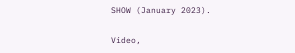SHOW (January 2023).

Video,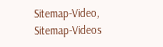Sitemap-Video, Sitemap-Videos